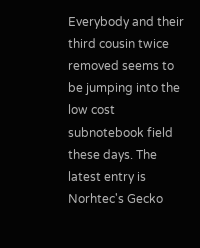Everybody and their third cousin twice removed seems to be jumping into the low cost subnotebook field these days. The latest entry is Norhtec's Gecko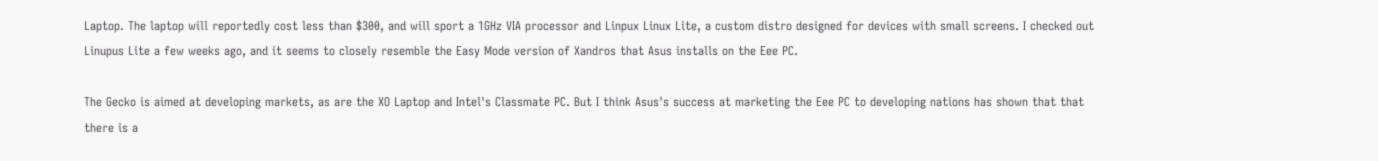Laptop. The laptop will reportedly cost less than $300, and will sport a 1GHz VIA processor and Linpux Linux Lite, a custom distro designed for devices with small screens. I checked out Linupus Lite a few weeks ago, and it seems to closely resemble the Easy Mode version of Xandros that Asus installs on the Eee PC.

The Gecko is aimed at developing markets, as are the XO Laptop and Intel's Classmate PC. But I think Asus's success at marketing the Eee PC to developing nations has shown that that there is a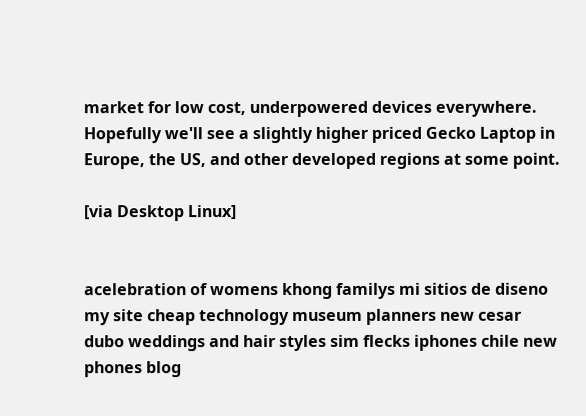market for low cost, underpowered devices everywhere. Hopefully we'll see a slightly higher priced Gecko Laptop in Europe, the US, and other developed regions at some point.

[via Desktop Linux]


acelebration of womens khong familys mi sitios de diseno my site cheap technology museum planners new cesar dubo weddings and hair styles sim flecks iphones chile new phones blog